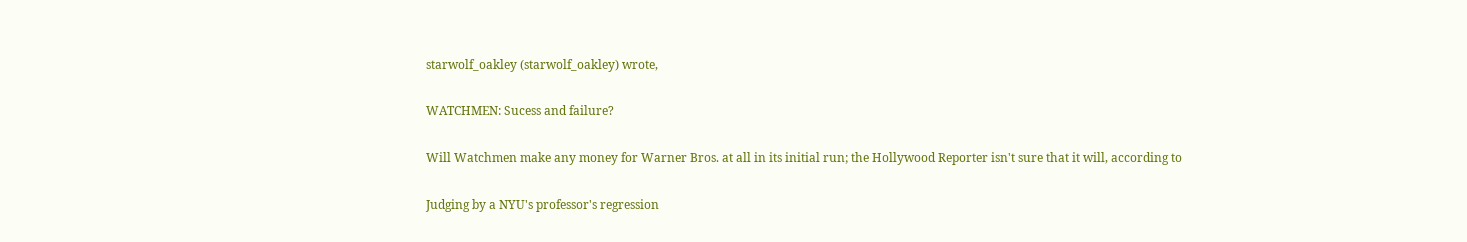starwolf_oakley (starwolf_oakley) wrote,

WATCHMEN: Sucess and failure?

Will Watchmen make any money for Warner Bros. at all in its initial run; the Hollywood Reporter isn't sure that it will, according to

Judging by a NYU's professor's regression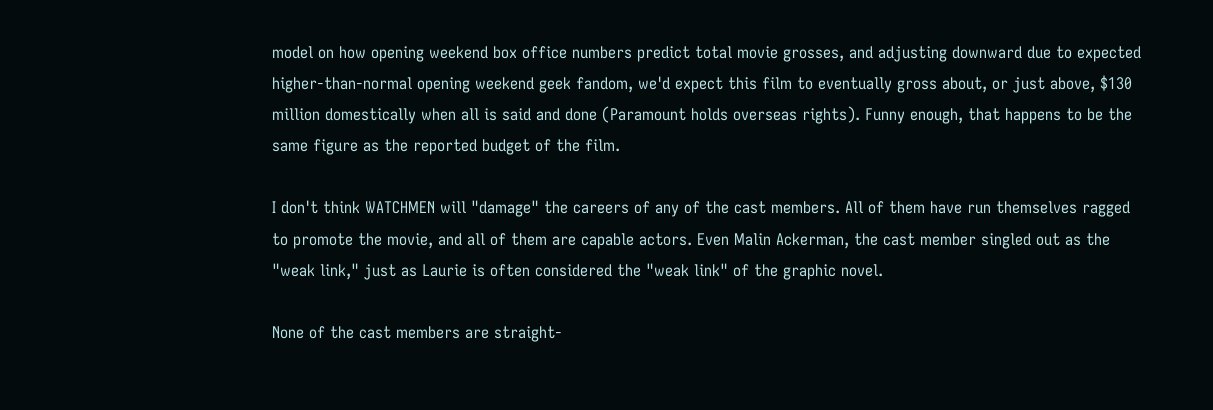model on how opening weekend box office numbers predict total movie grosses, and adjusting downward due to expected higher-than-normal opening weekend geek fandom, we'd expect this film to eventually gross about, or just above, $130 million domestically when all is said and done (Paramount holds overseas rights). Funny enough, that happens to be the same figure as the reported budget of the film.

I don't think WATCHMEN will "damage" the careers of any of the cast members. All of them have run themselves ragged to promote the movie, and all of them are capable actors. Even Malin Ackerman, the cast member singled out as the "weak link," just as Laurie is often considered the "weak link" of the graphic novel.

None of the cast members are straight-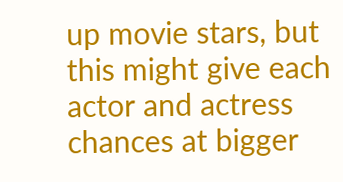up movie stars, but this might give each actor and actress chances at bigger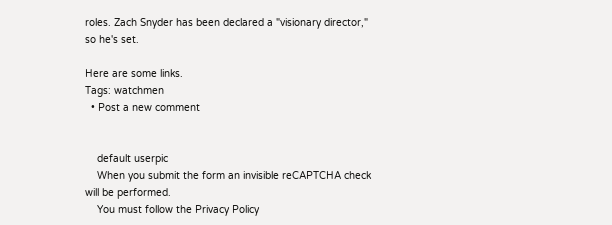roles. Zach Snyder has been declared a "visionary director," so he's set.

Here are some links.
Tags: watchmen
  • Post a new comment


    default userpic
    When you submit the form an invisible reCAPTCHA check will be performed.
    You must follow the Privacy Policy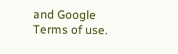and Google Terms of use.